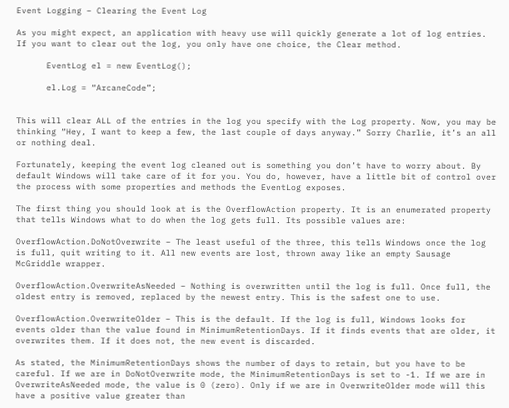Event Logging – Clearing the Event Log

As you might expect, an application with heavy use will quickly generate a lot of log entries. If you want to clear out the log, you only have one choice, the Clear method.

      EventLog el = new EventLog();

      el.Log = “ArcaneCode”;


This will clear ALL of the entries in the log you specify with the Log property. Now, you may be thinking “Hey, I want to keep a few, the last couple of days anyway.” Sorry Charlie, it’s an all or nothing deal.

Fortunately, keeping the event log cleaned out is something you don’t have to worry about. By default Windows will take care of it for you. You do, however, have a little bit of control over the process with some properties and methods the EventLog exposes.

The first thing you should look at is the OverflowAction property. It is an enumerated property that tells Windows what to do when the log gets full. Its possible values are:

OverflowAction.DoNotOverwrite – The least useful of the three, this tells Windows once the log is full, quit writing to it. All new events are lost, thrown away like an empty Sausage McGriddle wrapper.

OverflowAction.OverwriteAsNeeded – Nothing is overwritten until the log is full. Once full, the oldest entry is removed, replaced by the newest entry. This is the safest one to use.

OverflowAction.OverwriteOlder – This is the default. If the log is full, Windows looks for events older than the value found in MinimumRetentionDays. If it finds events that are older, it overwrites them. If it does not, the new event is discarded.

As stated, the MinimumRetentionDays shows the number of days to retain, but you have to be careful. If we are in DoNotOverwrite mode, the MinimumRetentionDays is set to -1. If we are in OverwriteAsNeeded mode, the value is 0 (zero). Only if we are in OverwriteOlder mode will this have a positive value greater than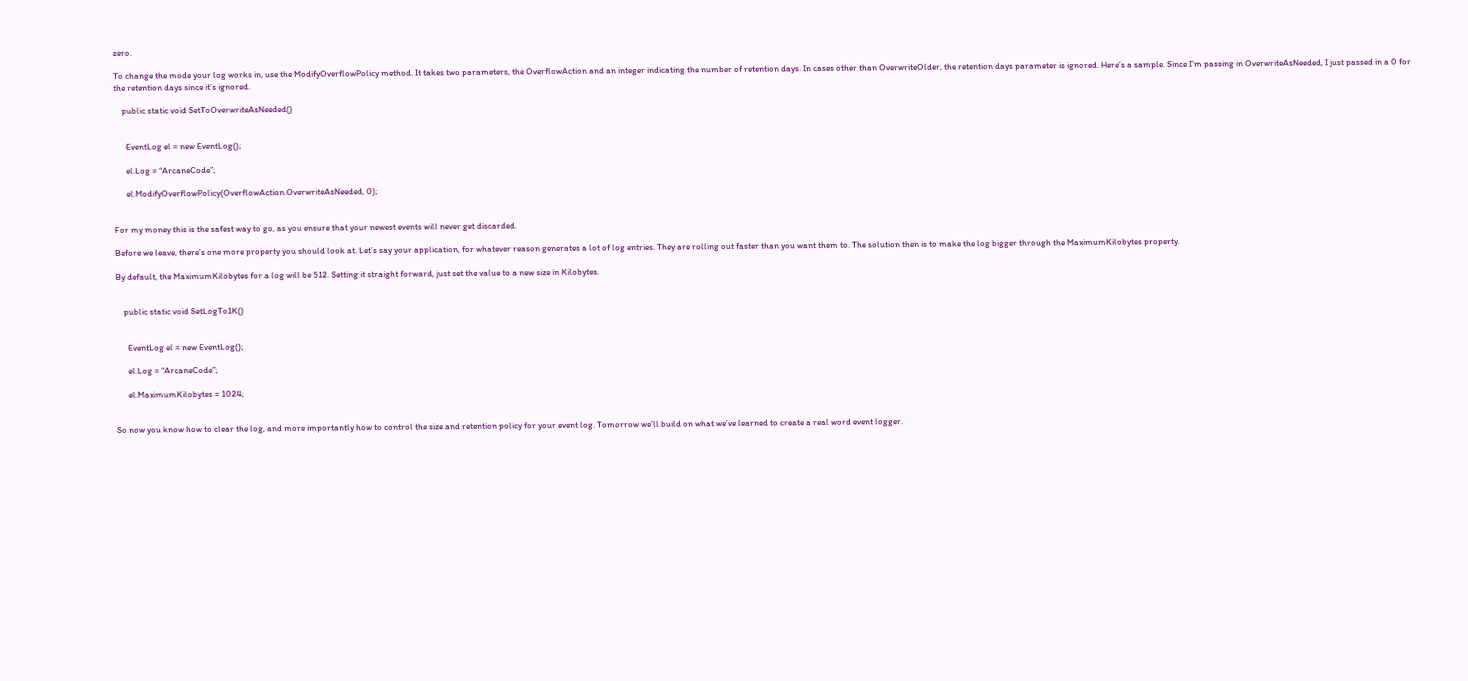zero.

To change the mode your log works in, use the ModifyOverflowPolicy method. It takes two parameters, the OverflowAction and an integer indicating the number of retention days. In cases other than OverwriteOlder, the retention days parameter is ignored. Here’s a sample. Since I’m passing in OverwriteAsNeeded, I just passed in a 0 for the retention days since it’s ignored.

    public static void SetToOverwriteAsNeeded()


      EventLog el = new EventLog();

      el.Log = “ArcaneCode”;

      el.ModifyOverflowPolicy(OverflowAction.OverwriteAsNeeded, 0);


For my money this is the safest way to go, as you ensure that your newest events will never get discarded.

Before we leave, there’s one more property you should look at. Let’s say your application, for whatever reason generates a lot of log entries. They are rolling out faster than you want them to. The solution then is to make the log bigger through the MaximumKilobytes property.

By default, the MaximumKilobytes for a log will be 512. Setting it straight forward, just set the value to a new size in Kilobytes.


    public static void SetLogTo1K()


      EventLog el = new EventLog();

      el.Log = “ArcaneCode”;

      el.MaximumKilobytes = 1024;


So now you know how to clear the log, and more importantly how to control the size and retention policy for your event log. Tomorrow we’ll build on what we’ve learned to create a real word event logger.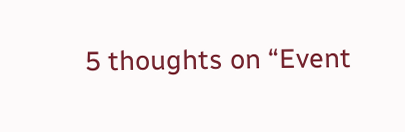5 thoughts on “Event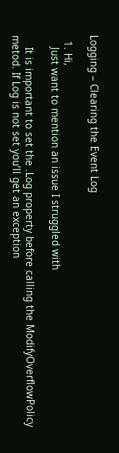Logging – Clearing the Event Log

  1. Hi,
    Just want to mention an issue I struggled with

    It is important to set the .Log property before calling the ModifyOverflowPolicy metod. If Log is not set you’ll get an exception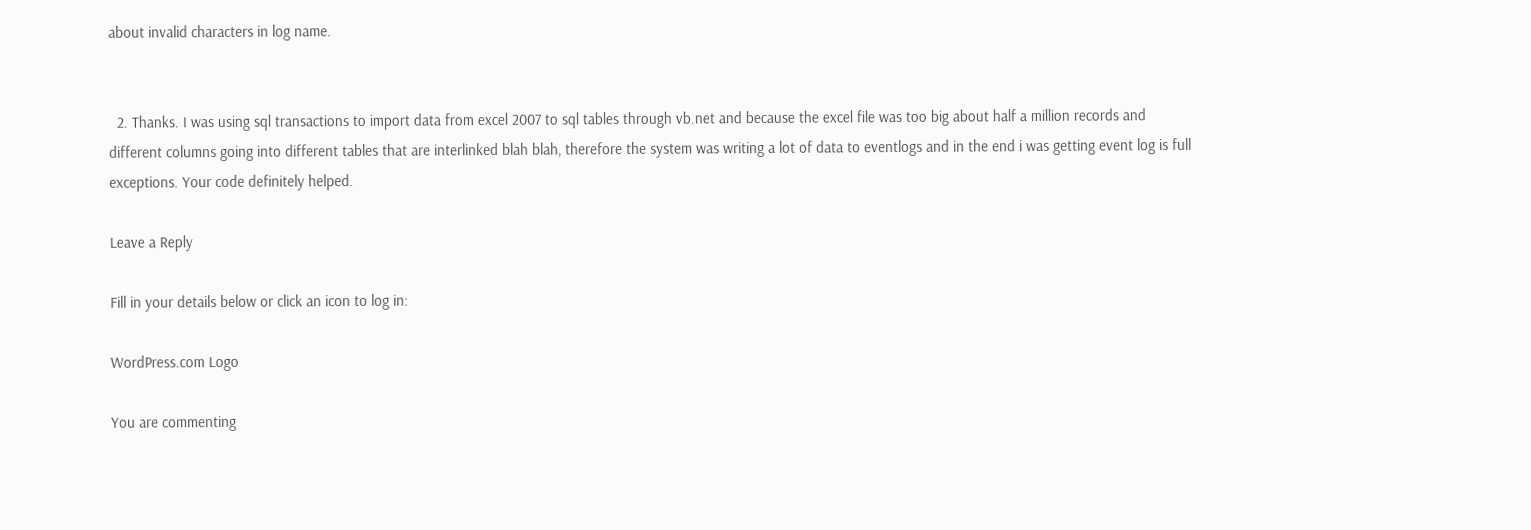about invalid characters in log name.


  2. Thanks. I was using sql transactions to import data from excel 2007 to sql tables through vb.net and because the excel file was too big about half a million records and different columns going into different tables that are interlinked blah blah, therefore the system was writing a lot of data to eventlogs and in the end i was getting event log is full exceptions. Your code definitely helped.

Leave a Reply

Fill in your details below or click an icon to log in:

WordPress.com Logo

You are commenting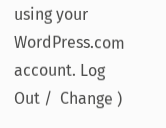using your WordPress.com account. Log Out /  Change )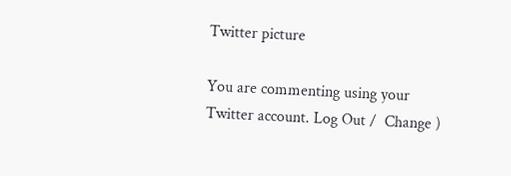Twitter picture

You are commenting using your Twitter account. Log Out /  Change )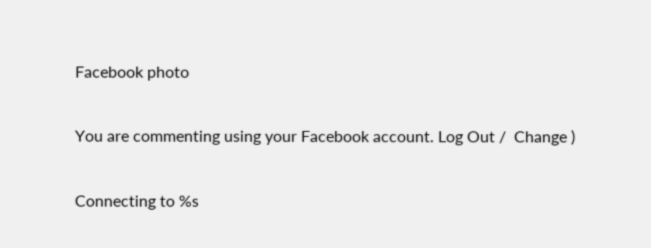Facebook photo

You are commenting using your Facebook account. Log Out /  Change )

Connecting to %s